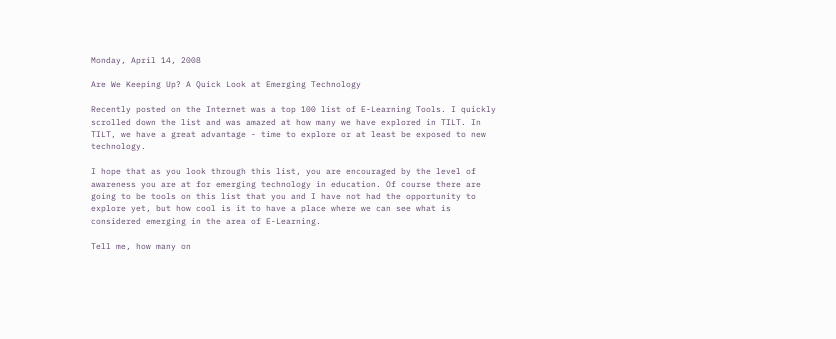Monday, April 14, 2008

Are We Keeping Up? A Quick Look at Emerging Technology

Recently posted on the Internet was a top 100 list of E-Learning Tools. I quickly scrolled down the list and was amazed at how many we have explored in TILT. In TILT, we have a great advantage - time to explore or at least be exposed to new technology.

I hope that as you look through this list, you are encouraged by the level of awareness you are at for emerging technology in education. Of course there are going to be tools on this list that you and I have not had the opportunity to explore yet, but how cool is it to have a place where we can see what is considered emerging in the area of E-Learning.

Tell me, how many on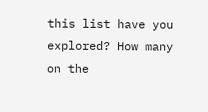this list have you explored? How many on the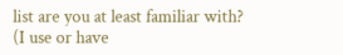list are you at least familiar with? (I use or have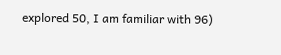explored 50, I am familiar with 96)